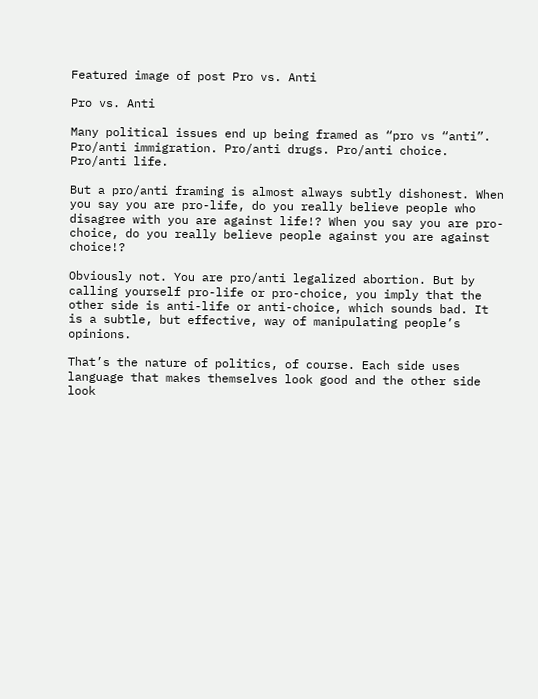Featured image of post Pro vs. Anti

Pro vs. Anti

Many political issues end up being framed as “pro vs “anti”. Pro/anti immigration. Pro/anti drugs. Pro/anti choice. Pro/anti life.

But a pro/anti framing is almost always subtly dishonest. When you say you are pro-life, do you really believe people who disagree with you are against life!? When you say you are pro-choice, do you really believe people against you are against choice!?

Obviously not. You are pro/anti legalized abortion. But by calling yourself pro-life or pro-choice, you imply that the other side is anti-life or anti-choice, which sounds bad. It is a subtle, but effective, way of manipulating people’s opinions.

That’s the nature of politics, of course. Each side uses language that makes themselves look good and the other side look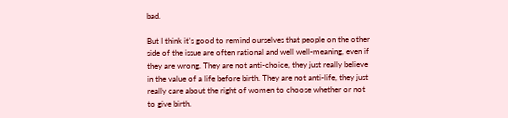bad.

But I think it’s good to remind ourselves that people on the other side of the issue are often rational and well well-meaning, even if they are wrong. They are not anti-choice, they just really believe in the value of a life before birth. They are not anti-life, they just really care about the right of women to choose whether or not to give birth.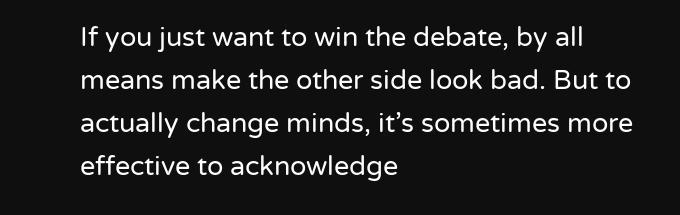If you just want to win the debate, by all means make the other side look bad. But to actually change minds, it’s sometimes more effective to acknowledge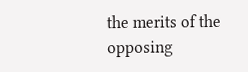the merits of the opposing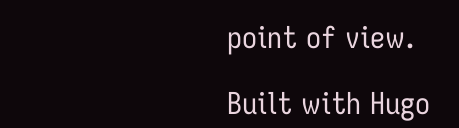point of view.

Built with Hugo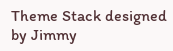Theme Stack designed by Jimmy